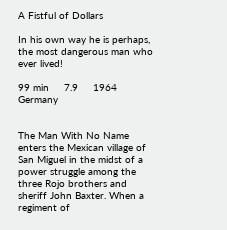A Fistful of Dollars

In his own way he is perhaps, the most dangerous man who ever lived!

99 min     7.9     1964     Germany


The Man With No Name enters the Mexican village of San Miguel in the midst of a power struggle among the three Rojo brothers and sheriff John Baxter. When a regiment of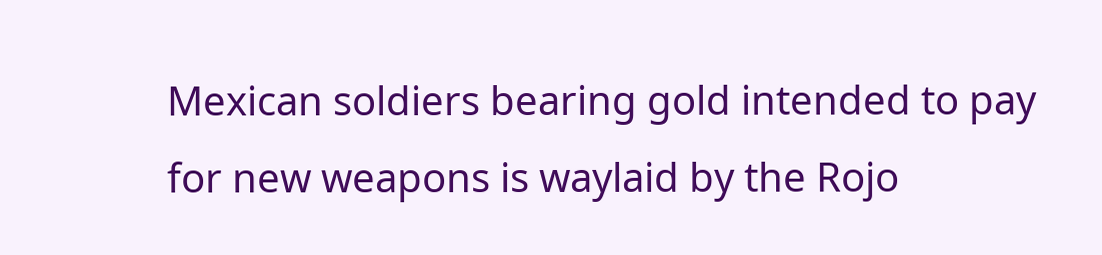Mexican soldiers bearing gold intended to pay for new weapons is waylaid by the Rojo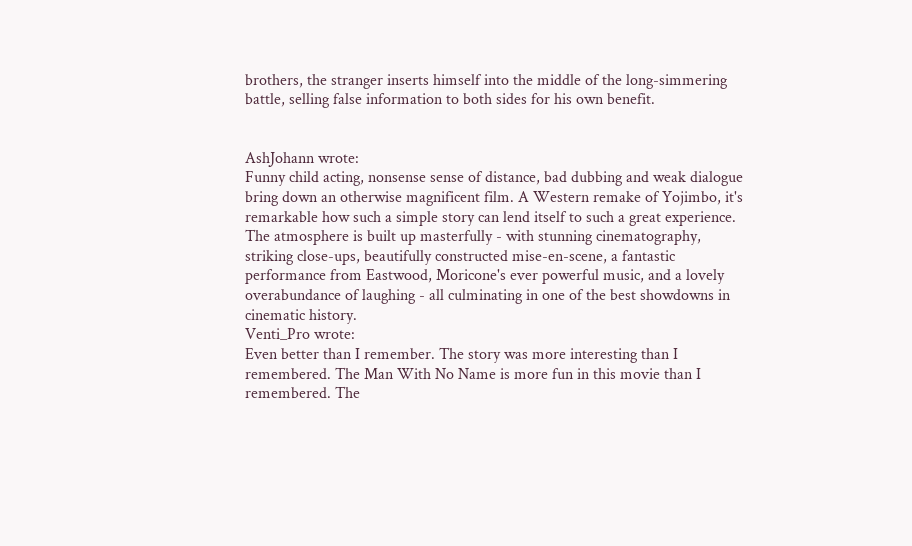brothers, the stranger inserts himself into the middle of the long-simmering battle, selling false information to both sides for his own benefit.


AshJohann wrote:
Funny child acting, nonsense sense of distance, bad dubbing and weak dialogue bring down an otherwise magnificent film. A Western remake of Yojimbo, it's remarkable how such a simple story can lend itself to such a great experience. The atmosphere is built up masterfully - with stunning cinematography, striking close-ups, beautifully constructed mise-en-scene, a fantastic performance from Eastwood, Moricone's ever powerful music, and a lovely overabundance of laughing - all culminating in one of the best showdowns in cinematic history.
Venti_Pro wrote:
Even better than I remember. The story was more interesting than I remembered. The Man With No Name is more fun in this movie than I remembered. The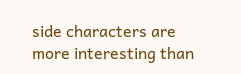side characters are more interesting than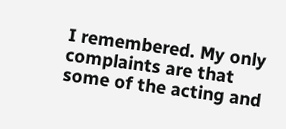I remembered. My only complaints are that some of the acting and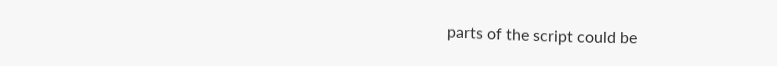parts of the script could be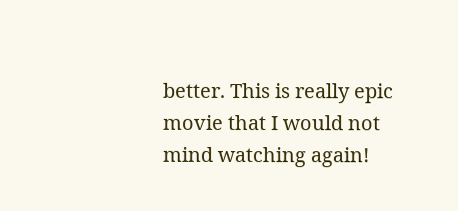better. This is really epic movie that I would not mind watching again!